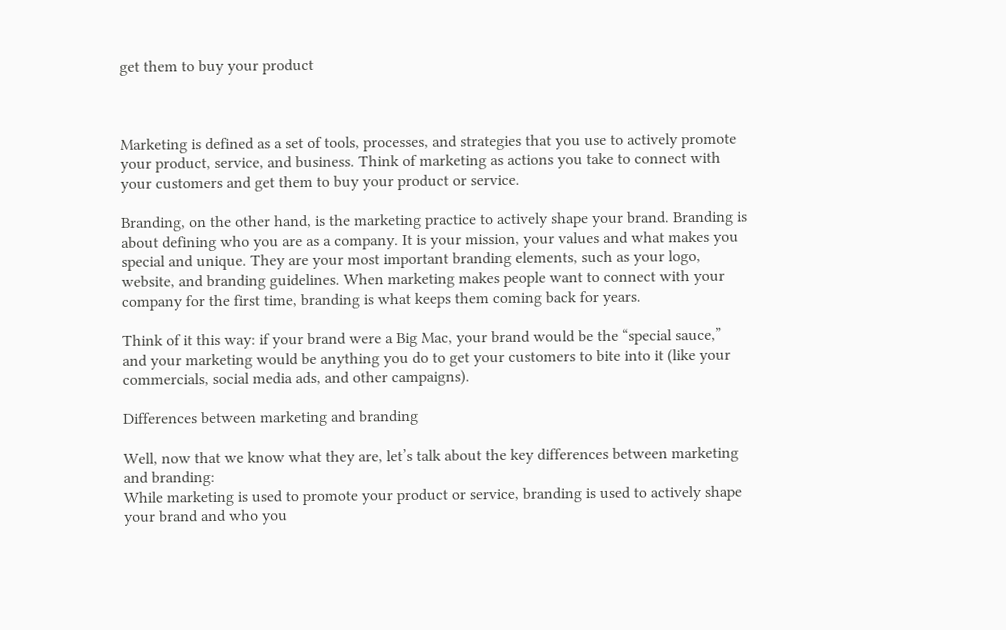get them to buy your product



Marketing is defined as a set of tools, processes, and strategies that you use to actively promote your product, service, and business. Think of marketing as actions you take to connect with your customers and get them to buy your product or service.

Branding, on the other hand, is the marketing practice to actively shape your brand. Branding is about defining who you are as a company. It is your mission, your values and what makes you special and unique. They are your most important branding elements, such as your logo, website, and branding guidelines. When marketing makes people want to connect with your company for the first time, branding is what keeps them coming back for years.

Think of it this way: if your brand were a Big Mac, your brand would be the “special sauce,” and your marketing would be anything you do to get your customers to bite into it (like your commercials, social media ads, and other campaigns).

Differences between marketing and branding

Well, now that we know what they are, let’s talk about the key differences between marketing and branding:
While marketing is used to promote your product or service, branding is used to actively shape your brand and who you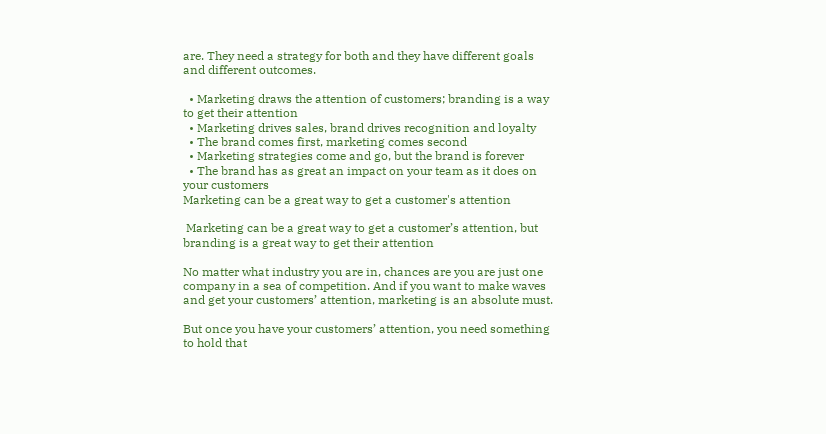are. They need a strategy for both and they have different goals and different outcomes.

  • Marketing draws the attention of customers; branding is a way to get their attention
  • Marketing drives sales, brand drives recognition and loyalty
  • The brand comes first, marketing comes second
  • Marketing strategies come and go, but the brand is forever
  • The brand has as great an impact on your team as it does on your customers
Marketing can be a great way to get a customer's attention

 Marketing can be a great way to get a customer’s attention, but branding is a great way to get their attention

No matter what industry you are in, chances are you are just one company in a sea of competition. And if you want to make waves and get your customers’ attention, marketing is an absolute must.

But once you have your customers’ attention, you need something to hold that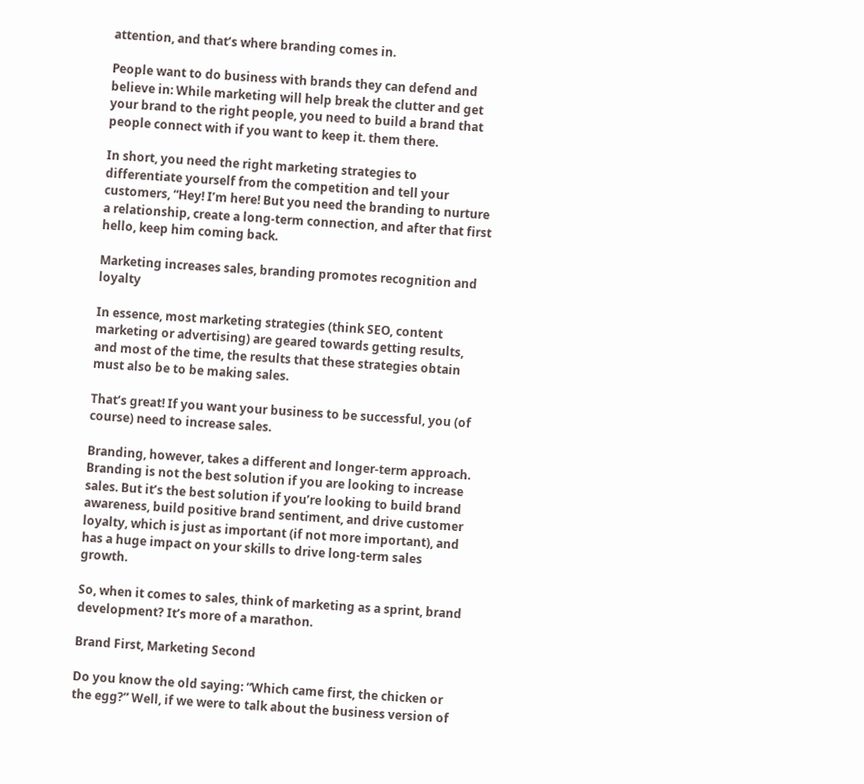attention, and that’s where branding comes in.

People want to do business with brands they can defend and believe in: While marketing will help break the clutter and get your brand to the right people, you need to build a brand that people connect with if you want to keep it. them there.

In short, you need the right marketing strategies to differentiate yourself from the competition and tell your customers, “Hey! I’m here! But you need the branding to nurture a relationship, create a long-term connection, and after that first hello, keep him coming back.

Marketing increases sales, branding promotes recognition and loyalty

In essence, most marketing strategies (think SEO, content marketing or advertising) are geared towards getting results, and most of the time, the results that these strategies obtain must also be to be making sales.

That’s great! If you want your business to be successful, you (of course) need to increase sales.

Branding, however, takes a different and longer-term approach. Branding is not the best solution if you are looking to increase sales. But it’s the best solution if you’re looking to build brand awareness, build positive brand sentiment, and drive customer loyalty, which is just as important (if not more important), and has a huge impact on your skills to drive long-term sales growth.

So, when it comes to sales, think of marketing as a sprint, brand development? It’s more of a marathon.

Brand First, Marketing Second

Do you know the old saying: “Which came first, the chicken or the egg?” Well, if we were to talk about the business version of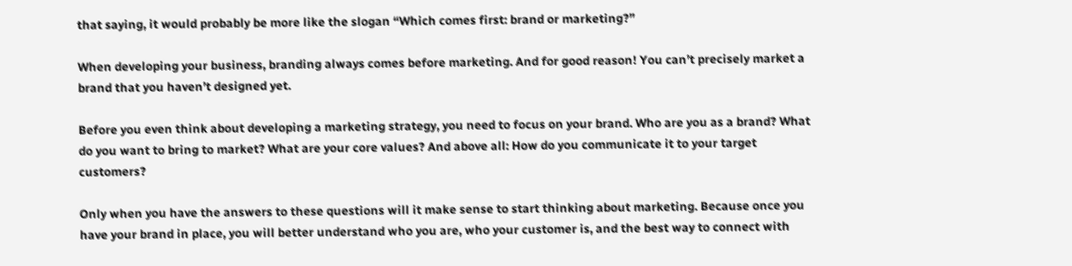that saying, it would probably be more like the slogan “Which comes first: brand or marketing?”

When developing your business, branding always comes before marketing. And for good reason! You can’t precisely market a brand that you haven’t designed yet.

Before you even think about developing a marketing strategy, you need to focus on your brand. Who are you as a brand? What do you want to bring to market? What are your core values? And above all: How do you communicate it to your target customers?

Only when you have the answers to these questions will it make sense to start thinking about marketing. Because once you have your brand in place, you will better understand who you are, who your customer is, and the best way to connect with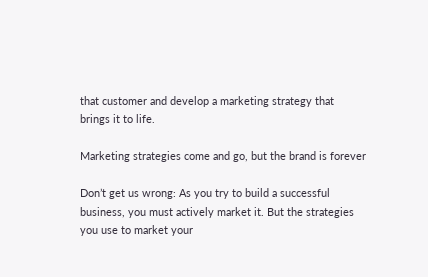that customer and develop a marketing strategy that brings it to life.

Marketing strategies come and go, but the brand is forever

Don’t get us wrong: As you try to build a successful business, you must actively market it. But the strategies you use to market your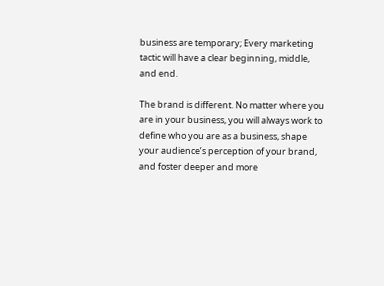business are temporary; Every marketing tactic will have a clear beginning, middle, and end.

The brand is different. No matter where you are in your business, you will always work to define who you are as a business, shape your audience’s perception of your brand, and foster deeper and more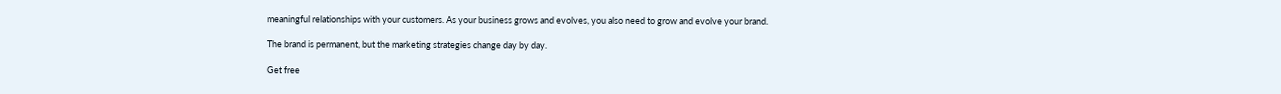meaningful relationships with your customers. As your business grows and evolves, you also need to grow and evolve your brand.

The brand is permanent, but the marketing strategies change day by day.

Get free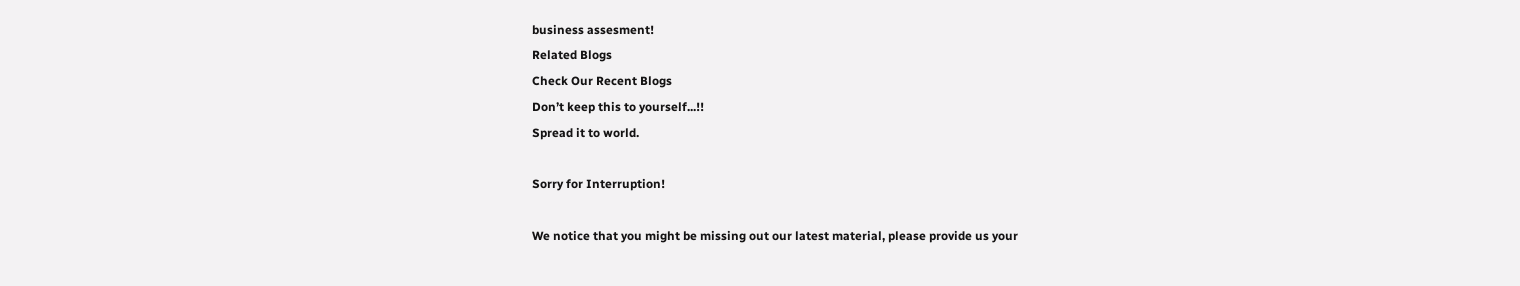business assesment!
Related Blogs
Check Our Recent Blogs
Don’t keep this to yourself...!!
Spread it to world.

Sorry for Interruption!

We notice that you might be missing out our latest material, please provide us your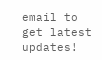email to get latest updates!